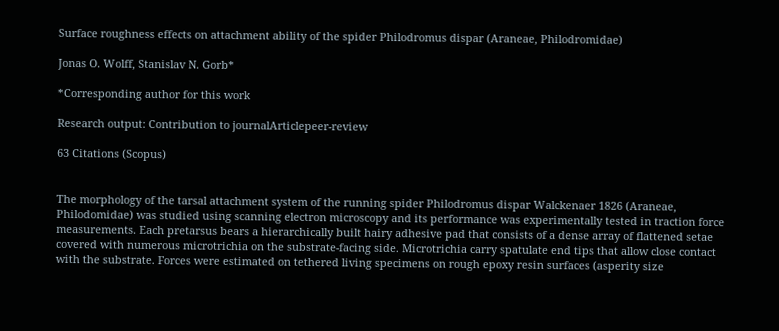Surface roughness effects on attachment ability of the spider Philodromus dispar (Araneae, Philodromidae)

Jonas O. Wolff, Stanislav N. Gorb*

*Corresponding author for this work

Research output: Contribution to journalArticlepeer-review

63 Citations (Scopus)


The morphology of the tarsal attachment system of the running spider Philodromus dispar Walckenaer 1826 (Araneae, Philodomidae) was studied using scanning electron microscopy and its performance was experimentally tested in traction force measurements. Each pretarsus bears a hierarchically built hairy adhesive pad that consists of a dense array of flattened setae covered with numerous microtrichia on the substrate-facing side. Microtrichia carry spatulate end tips that allow close contact with the substrate. Forces were estimated on tethered living specimens on rough epoxy resin surfaces (asperity size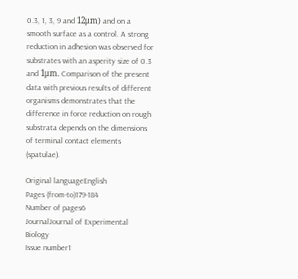0.3, 1, 3, 9 and 12μm) and on a smooth surface as a control. A strong reduction in adhesion was observed for substrates with an asperity size of 0.3 and 1μm. Comparison of the present data with previous results of different organisms demonstrates that the difference in force reduction on rough substrata depends on the dimensions of terminal contact elements (spatulae).

Original languageEnglish
Pages (from-to)179-184
Number of pages6
JournalJournal of Experimental Biology
Issue number1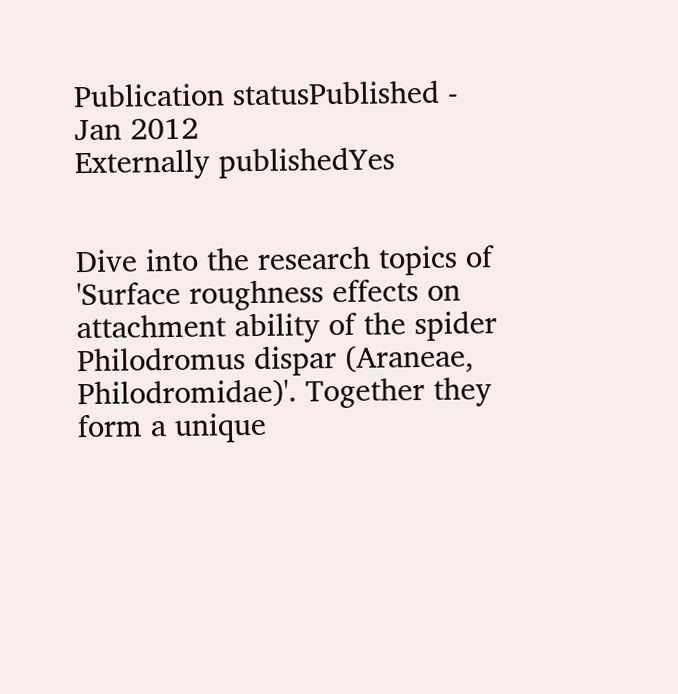Publication statusPublished - Jan 2012
Externally publishedYes


Dive into the research topics of 'Surface roughness effects on attachment ability of the spider Philodromus dispar (Araneae, Philodromidae)'. Together they form a unique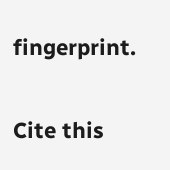fingerprint.

Cite this